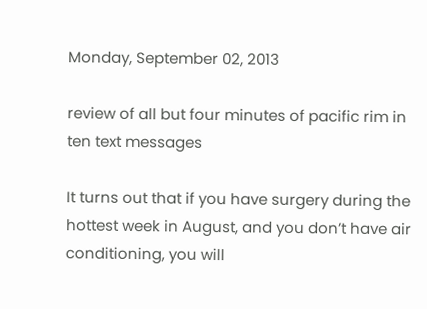Monday, September 02, 2013

review of all but four minutes of pacific rim in ten text messages

It turns out that if you have surgery during the hottest week in August, and you don’t have air conditioning, you will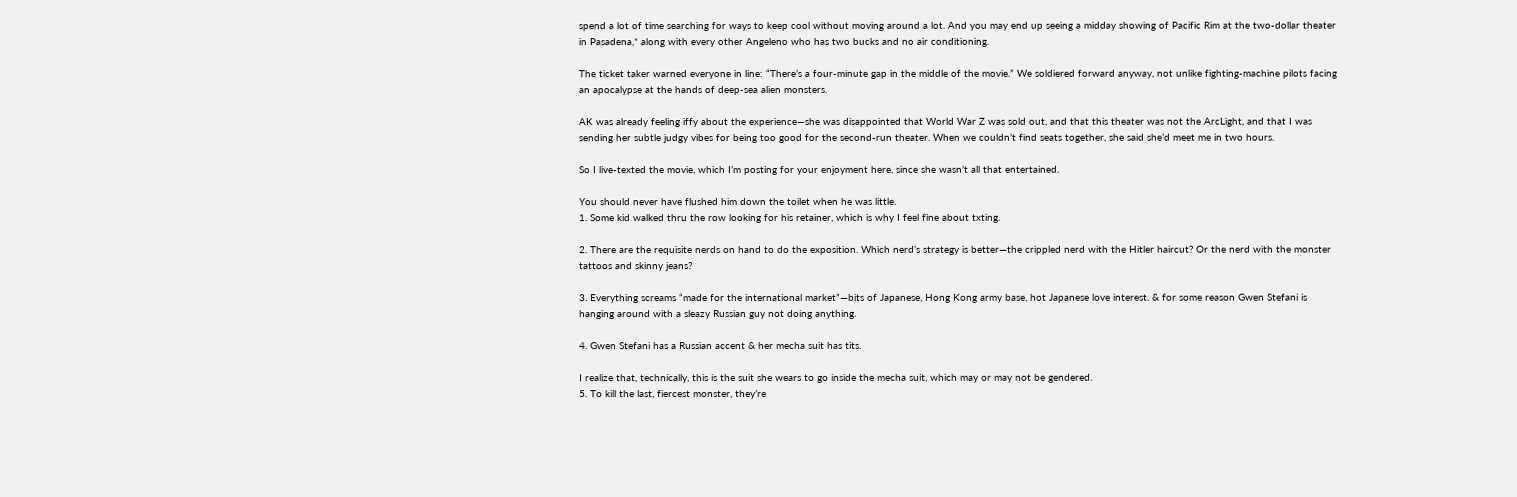spend a lot of time searching for ways to keep cool without moving around a lot. And you may end up seeing a midday showing of Pacific Rim at the two-dollar theater in Pasadena,* along with every other Angeleno who has two bucks and no air conditioning.

The ticket taker warned everyone in line: “There’s a four-minute gap in the middle of the movie.” We soldiered forward anyway, not unlike fighting-machine pilots facing an apocalypse at the hands of deep-sea alien monsters.

AK was already feeling iffy about the experience—she was disappointed that World War Z was sold out, and that this theater was not the ArcLight, and that I was sending her subtle judgy vibes for being too good for the second-run theater. When we couldn’t find seats together, she said she’d meet me in two hours.

So I live-texted the movie, which I’m posting for your enjoyment here, since she wasn’t all that entertained.

You should never have flushed him down the toilet when he was little.
1. Some kid walked thru the row looking for his retainer, which is why I feel fine about txting.

2. There are the requisite nerds on hand to do the exposition. Which nerd’s strategy is better—the crippled nerd with the Hitler haircut? Or the nerd with the monster tattoos and skinny jeans?

3. Everything screams “made for the international market”—bits of Japanese, Hong Kong army base, hot Japanese love interest. & for some reason Gwen Stefani is hanging around with a sleazy Russian guy not doing anything.

4. Gwen Stefani has a Russian accent & her mecha suit has tits.

I realize that, technically, this is the suit she wears to go inside the mecha suit, which may or may not be gendered.
5. To kill the last, fiercest monster, they’re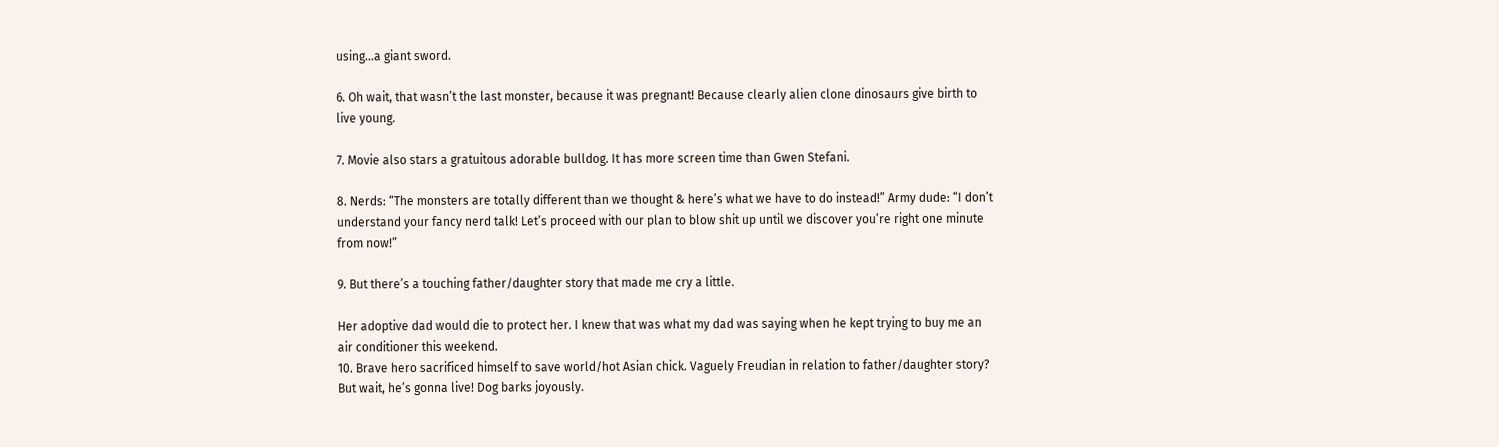using…a giant sword.

6. Oh wait, that wasn’t the last monster, because it was pregnant! Because clearly alien clone dinosaurs give birth to live young.

7. Movie also stars a gratuitous adorable bulldog. It has more screen time than Gwen Stefani.

8. Nerds: “The monsters are totally different than we thought & here’s what we have to do instead!” Army dude: “I don’t understand your fancy nerd talk! Let’s proceed with our plan to blow shit up until we discover you’re right one minute from now!”

9. But there’s a touching father/daughter story that made me cry a little.

Her adoptive dad would die to protect her. I knew that was what my dad was saying when he kept trying to buy me an air conditioner this weekend.
10. Brave hero sacrificed himself to save world/hot Asian chick. Vaguely Freudian in relation to father/daughter story? But wait, he’s gonna live! Dog barks joyously.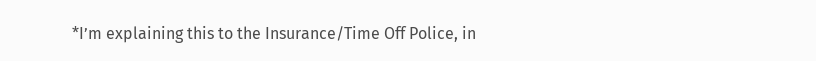*I’m explaining this to the Insurance/Time Off Police, in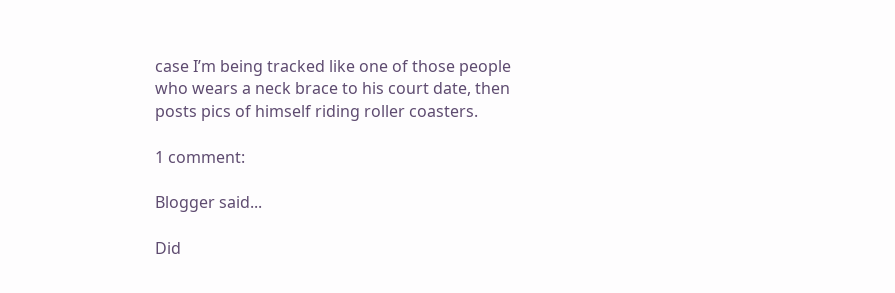case I’m being tracked like one of those people who wears a neck brace to his court date, then posts pics of himself riding roller coasters.

1 comment:

Blogger said...

Did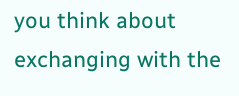you think about exchanging with the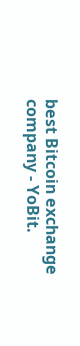best Bitcoin exchange company - YoBit.